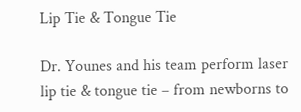Lip Tie & Tongue Tie

Dr. Younes and his team perform laser lip tie & tongue tie – from newborns to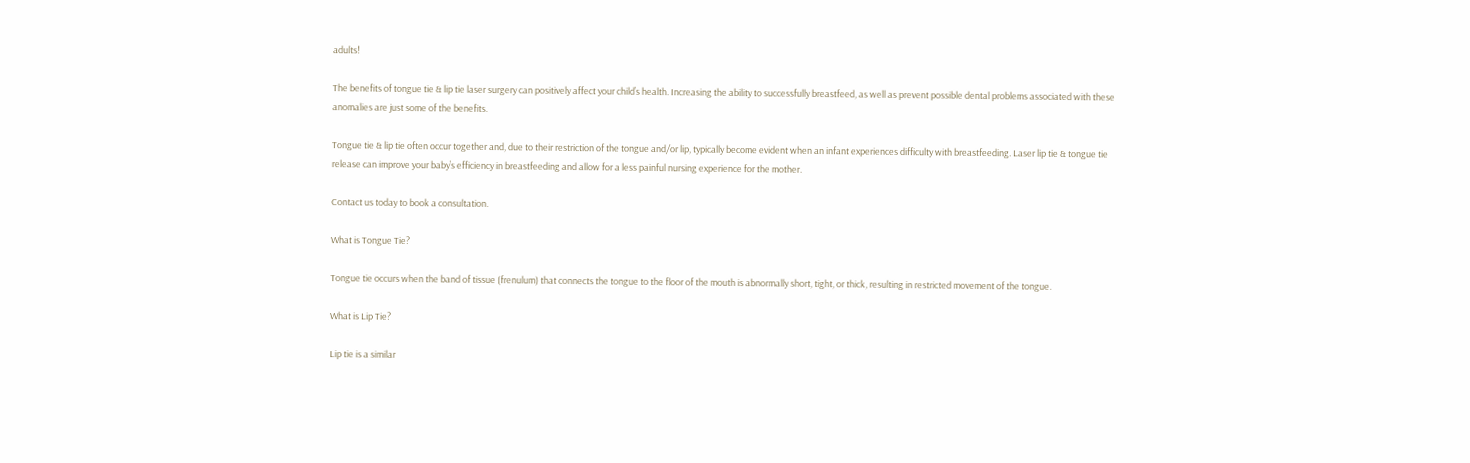adults!

The benefits of tongue tie & lip tie laser surgery can positively affect your child’s health. Increasing the ability to successfully breastfeed, as well as prevent possible dental problems associated with these anomalies are just some of the benefits.

Tongue tie & lip tie often occur together and, due to their restriction of the tongue and/or lip, typically become evident when an infant experiences difficulty with breastfeeding. Laser lip tie & tongue tie release can improve your baby’s efficiency in breastfeeding and allow for a less painful nursing experience for the mother.

Contact us today to book a consultation.

What is Tongue Tie?

Tongue tie occurs when the band of tissue (frenulum) that connects the tongue to the floor of the mouth is abnormally short, tight, or thick, resulting in restricted movement of the tongue.

What is Lip Tie?

Lip tie is a similar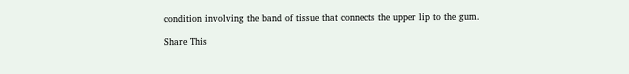condition involving the band of tissue that connects the upper lip to the gum.

Share This